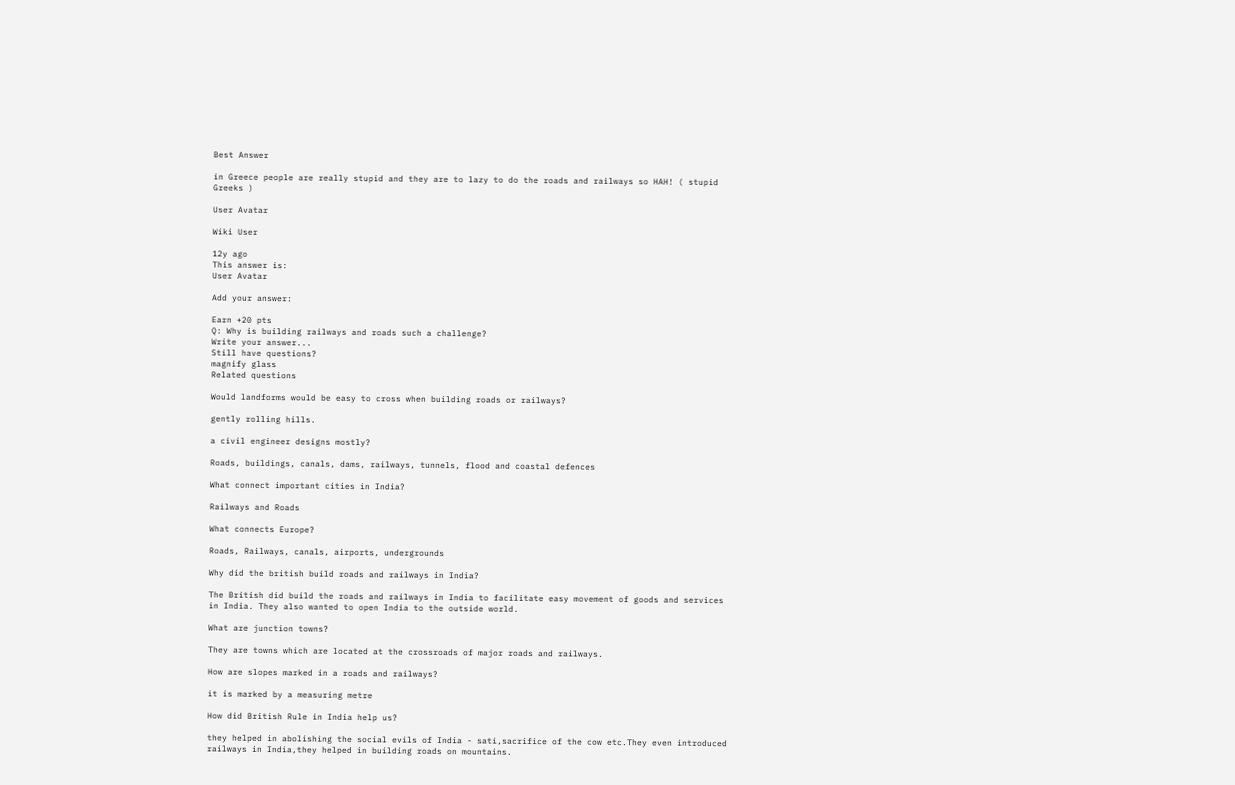Best Answer

in Greece people are really stupid and they are to lazy to do the roads and railways so HAH! ( stupid Greeks )

User Avatar

Wiki User

12y ago
This answer is:
User Avatar

Add your answer:

Earn +20 pts
Q: Why is building railways and roads such a challenge?
Write your answer...
Still have questions?
magnify glass
Related questions

Would landforms would be easy to cross when building roads or railways?

gently rolling hills.

a civil engineer designs mostly?

Roads, buildings, canals, dams, railways, tunnels, flood and coastal defences

What connect important cities in India?

Railways and Roads

What connects Europe?

Roads, Railways, canals, airports, undergrounds

Why did the british build roads and railways in India?

The British did build the roads and railways in India to facilitate easy movement of goods and services in India. They also wanted to open India to the outside world.

What are junction towns?

They are towns which are located at the crossroads of major roads and railways.

How are slopes marked in a roads and railways?

it is marked by a measuring metre

How did British Rule in India help us?

they helped in abolishing the social evils of India - sati,sacrifice of the cow etc.They even introduced railways in India,they helped in building roads on mountains.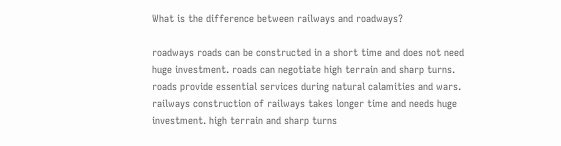What is the difference between railways and roadways?

roadways roads can be constructed in a short time and does not need huge investment. roads can negotiate high terrain and sharp turns. roads provide essential services during natural calamities and wars. railways construction of railways takes longer time and needs huge investment. high terrain and sharp turns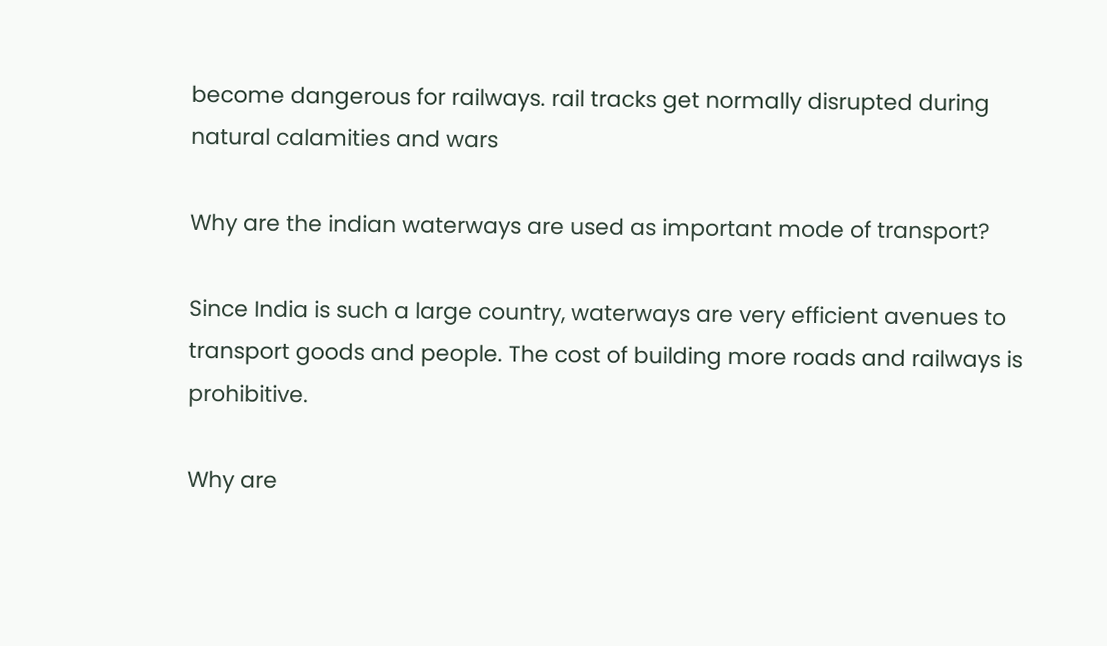become dangerous for railways. rail tracks get normally disrupted during natural calamities and wars

Why are the indian waterways are used as important mode of transport?

Since India is such a large country, waterways are very efficient avenues to transport goods and people. The cost of building more roads and railways is prohibitive.

Why are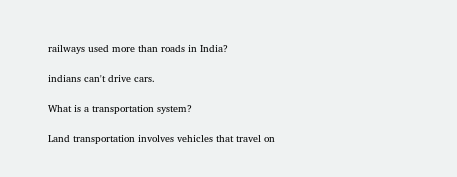railways used more than roads in India?

indians can't drive cars.

What is a transportation system?

Land transportation involves vehicles that travel on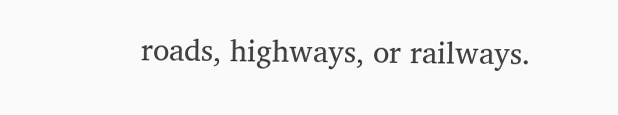roads, highways, or railways.